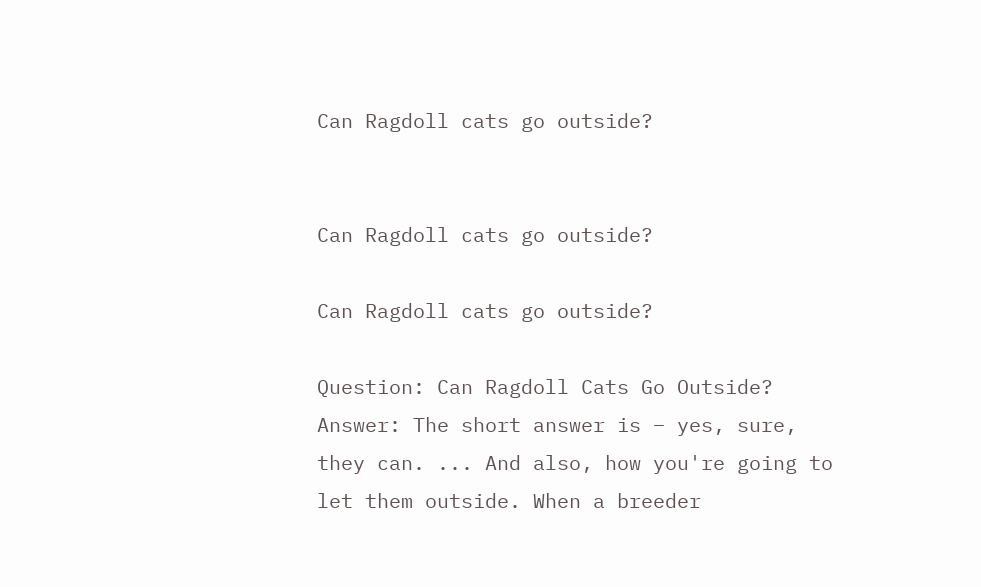Can Ragdoll cats go outside?


Can Ragdoll cats go outside?

Can Ragdoll cats go outside?

Question: Can Ragdoll Cats Go Outside? Answer: The short answer is – yes, sure, they can. ... And also, how you're going to let them outside. When a breeder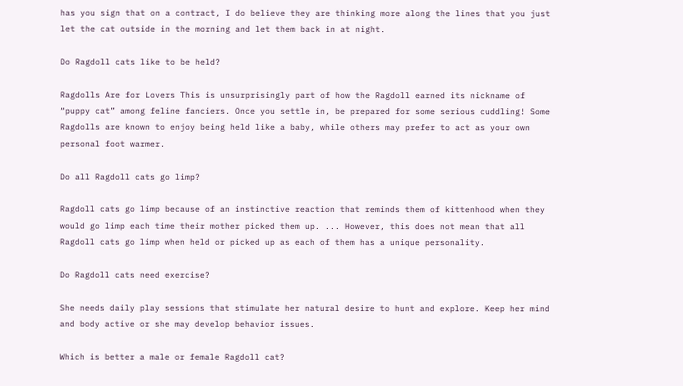has you sign that on a contract, I do believe they are thinking more along the lines that you just let the cat outside in the morning and let them back in at night.

Do Ragdoll cats like to be held?

Ragdolls Are for Lovers This is unsurprisingly part of how the Ragdoll earned its nickname of “puppy cat” among feline fanciers. Once you settle in, be prepared for some serious cuddling! Some Ragdolls are known to enjoy being held like a baby, while others may prefer to act as your own personal foot warmer.

Do all Ragdoll cats go limp?

Ragdoll cats go limp because of an instinctive reaction that reminds them of kittenhood when they would go limp each time their mother picked them up. ... However, this does not mean that all Ragdoll cats go limp when held or picked up as each of them has a unique personality.

Do Ragdoll cats need exercise?

She needs daily play sessions that stimulate her natural desire to hunt and explore. Keep her mind and body active or she may develop behavior issues.

Which is better a male or female Ragdoll cat?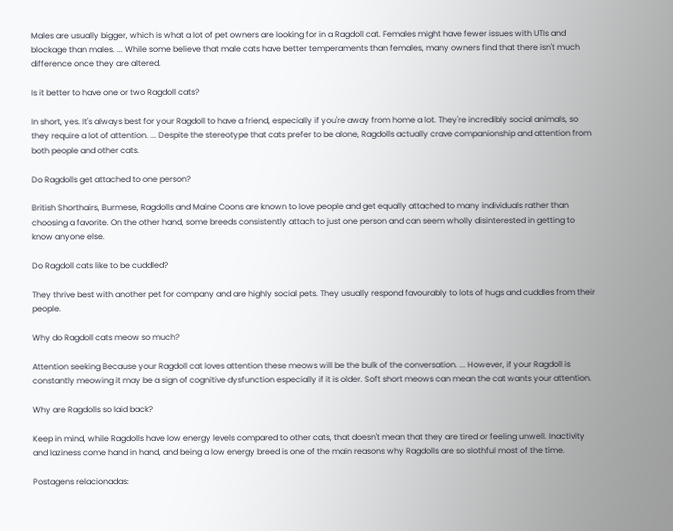Males are usually bigger, which is what a lot of pet owners are looking for in a Ragdoll cat. Females might have fewer issues with UTIs and blockage than males. ... While some believe that male cats have better temperaments than females, many owners find that there isn't much difference once they are altered.

Is it better to have one or two Ragdoll cats?

In short, yes. It's always best for your Ragdoll to have a friend, especially if you're away from home a lot. They're incredibly social animals, so they require a lot of attention. ... Despite the stereotype that cats prefer to be alone, Ragdolls actually crave companionship and attention from both people and other cats.

Do Ragdolls get attached to one person?

British Shorthairs, Burmese, Ragdolls and Maine Coons are known to love people and get equally attached to many individuals rather than choosing a favorite. On the other hand, some breeds consistently attach to just one person and can seem wholly disinterested in getting to know anyone else.

Do Ragdoll cats like to be cuddled?

They thrive best with another pet for company and are highly social pets. They usually respond favourably to lots of hugs and cuddles from their people.

Why do Ragdoll cats meow so much?

Attention seeking Because your Ragdoll cat loves attention these meows will be the bulk of the conversation. ... However, if your Ragdoll is constantly meowing it may be a sign of cognitive dysfunction especially if it is older. Soft short meows can mean the cat wants your attention.

Why are Ragdolls so laid back?

Keep in mind, while Ragdolls have low energy levels compared to other cats, that doesn't mean that they are tired or feeling unwell. Inactivity and laziness come hand in hand, and being a low energy breed is one of the main reasons why Ragdolls are so slothful most of the time.

Postagens relacionadas: